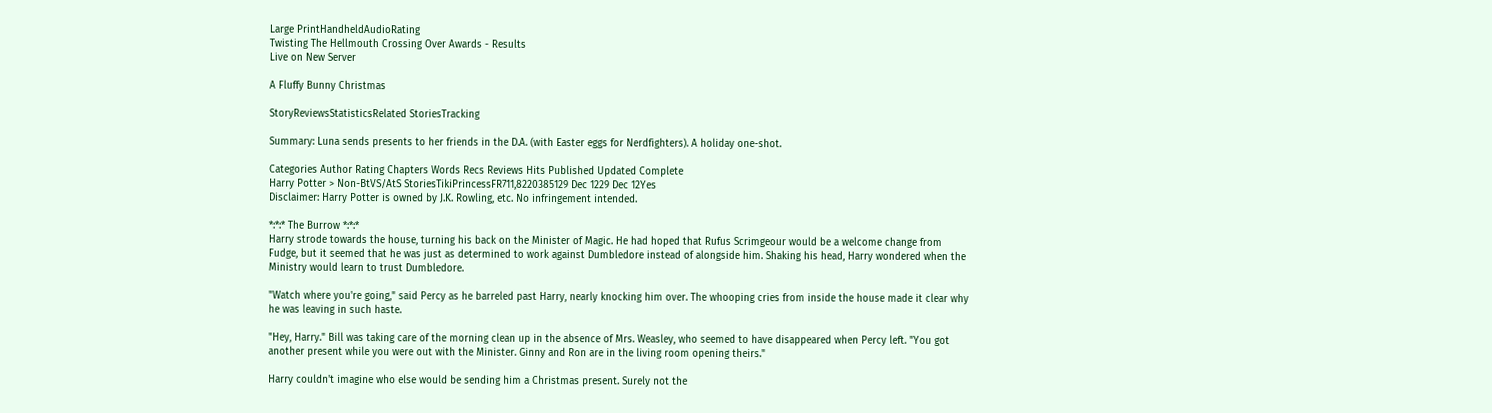Large PrintHandheldAudioRating
Twisting The Hellmouth Crossing Over Awards - Results
Live on New Server

A Fluffy Bunny Christmas

StoryReviewsStatisticsRelated StoriesTracking

Summary: Luna sends presents to her friends in the D.A. (with Easter eggs for Nerdfighters). A holiday one-shot.

Categories Author Rating Chapters Words Recs Reviews Hits Published Updated Complete
Harry Potter > Non-BtVS/AtS StoriesTikiPrincessFR711,8220385129 Dec 1229 Dec 12Yes
Disclaimer: Harry Potter is owned by J.K. Rowling, etc. No infringement intended.

*:*:* The Burrow *:*:*
Harry strode towards the house, turning his back on the Minister of Magic. He had hoped that Rufus Scrimgeour would be a welcome change from Fudge, but it seemed that he was just as determined to work against Dumbledore instead of alongside him. Shaking his head, Harry wondered when the Ministry would learn to trust Dumbledore.

"Watch where you're going," said Percy as he barreled past Harry, nearly knocking him over. The whooping cries from inside the house made it clear why he was leaving in such haste.

"Hey, Harry." Bill was taking care of the morning clean up in the absence of Mrs. Weasley, who seemed to have disappeared when Percy left. "You got another present while you were out with the Minister. Ginny and Ron are in the living room opening theirs."

Harry couldn't imagine who else would be sending him a Christmas present. Surely not the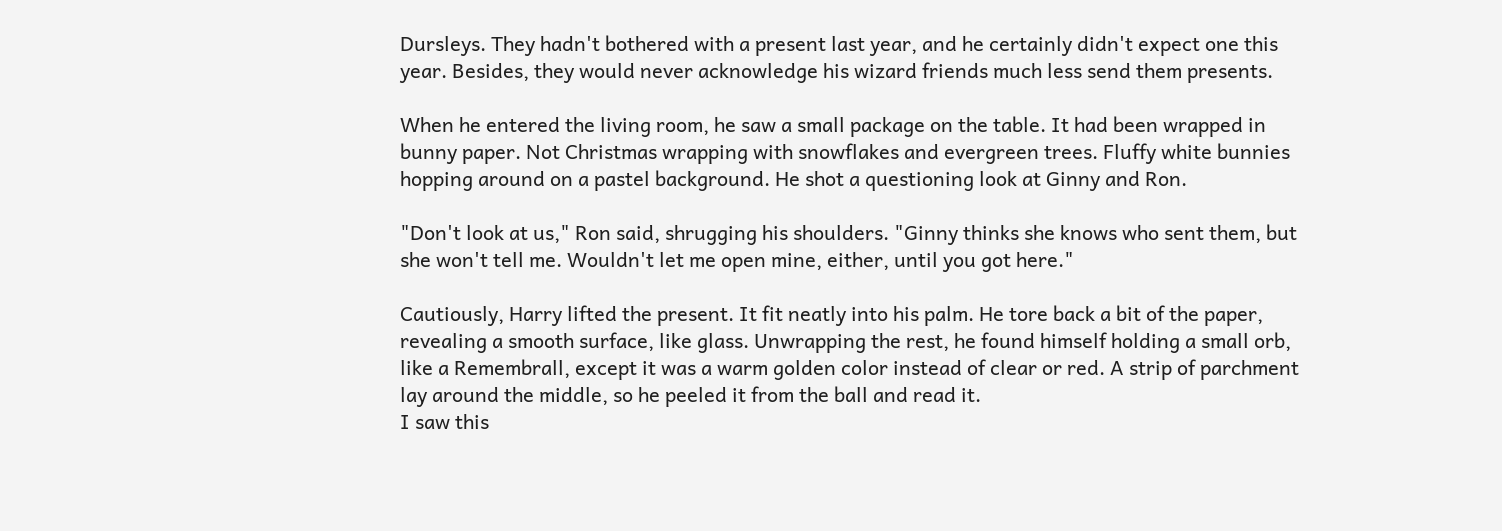Dursleys. They hadn't bothered with a present last year, and he certainly didn't expect one this year. Besides, they would never acknowledge his wizard friends much less send them presents.

When he entered the living room, he saw a small package on the table. It had been wrapped in bunny paper. Not Christmas wrapping with snowflakes and evergreen trees. Fluffy white bunnies hopping around on a pastel background. He shot a questioning look at Ginny and Ron.

"Don't look at us," Ron said, shrugging his shoulders. "Ginny thinks she knows who sent them, but she won't tell me. Wouldn't let me open mine, either, until you got here."

Cautiously, Harry lifted the present. It fit neatly into his palm. He tore back a bit of the paper, revealing a smooth surface, like glass. Unwrapping the rest, he found himself holding a small orb, like a Remembrall, except it was a warm golden color instead of clear or red. A strip of parchment lay around the middle, so he peeled it from the ball and read it.
I saw this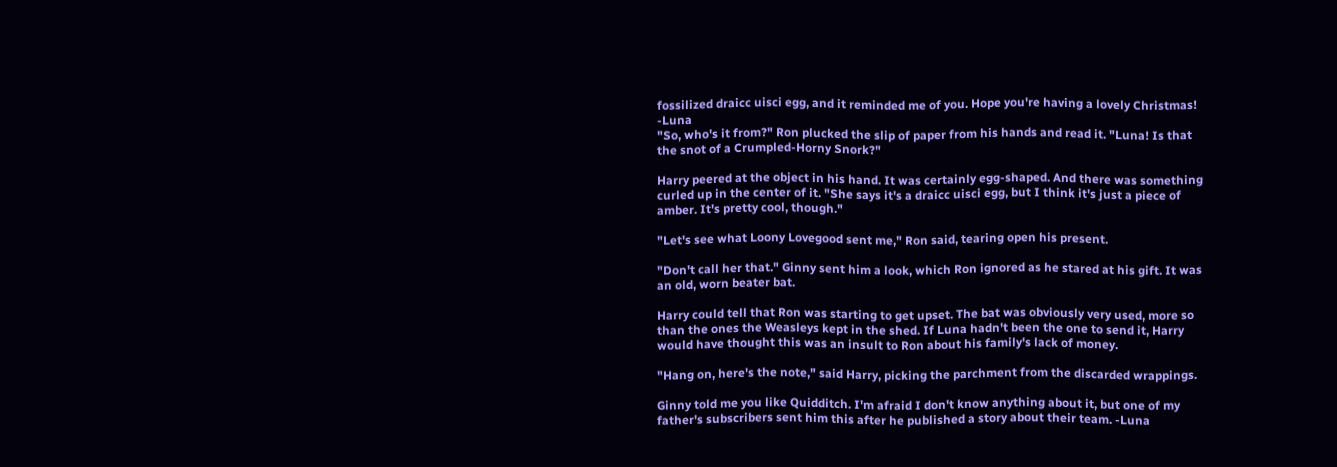fossilized draicc uisci egg, and it reminded me of you. Hope you're having a lovely Christmas! -Luna
"So, who's it from?" Ron plucked the slip of paper from his hands and read it. "Luna! Is that the snot of a Crumpled-Horny Snork?"

Harry peered at the object in his hand. It was certainly egg-shaped. And there was something curled up in the center of it. "She says it's a draicc uisci egg, but I think it's just a piece of amber. It's pretty cool, though."

"Let's see what Loony Lovegood sent me," Ron said, tearing open his present.

"Don't call her that." Ginny sent him a look, which Ron ignored as he stared at his gift. It was an old, worn beater bat.

Harry could tell that Ron was starting to get upset. The bat was obviously very used, more so than the ones the Weasleys kept in the shed. If Luna hadn't been the one to send it, Harry would have thought this was an insult to Ron about his family's lack of money.

"Hang on, here's the note," said Harry, picking the parchment from the discarded wrappings.

Ginny told me you like Quidditch. I'm afraid I don't know anything about it, but one of my father's subscribers sent him this after he published a story about their team. -Luna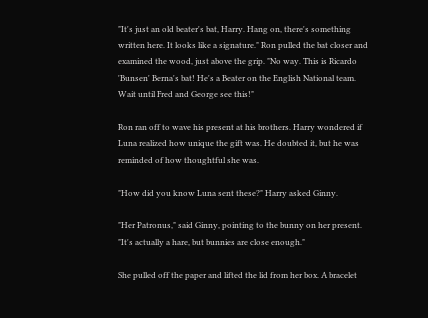"It's just an old beater's bat, Harry. Hang on, there's something written here. It looks like a signature." Ron pulled the bat closer and examined the wood, just above the grip. "No way. This is Ricardo 'Bunsen' Berna's bat! He's a Beater on the English National team. Wait until Fred and George see this!"

Ron ran off to wave his present at his brothers. Harry wondered if Luna realized how unique the gift was. He doubted it, but he was reminded of how thoughtful she was.

"How did you know Luna sent these?" Harry asked Ginny.

"Her Patronus," said Ginny, pointing to the bunny on her present. "It's actually a hare, but bunnies are close enough."

She pulled off the paper and lifted the lid from her box. A bracelet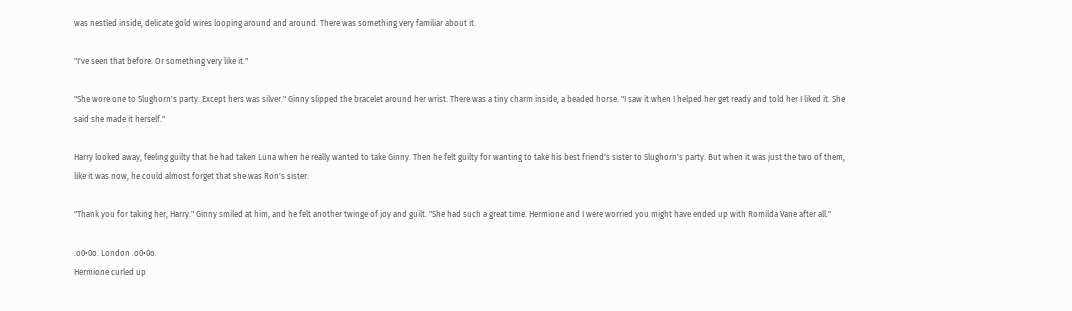was nestled inside, delicate gold wires looping around and around. There was something very familiar about it.

"I've seen that before. Or something very like it."

"She wore one to Slughorn's party. Except hers was silver." Ginny slipped the bracelet around her wrist. There was a tiny charm inside, a beaded horse. "I saw it when I helped her get ready and told her I liked it. She said she made it herself."

Harry looked away, feeling guilty that he had taken Luna when he really wanted to take Ginny. Then he felt guilty for wanting to take his best friend's sister to Slughorn's party. But when it was just the two of them, like it was now, he could almost forget that she was Ron's sister.

"Thank you for taking her, Harry." Ginny smiled at him, and he felt another twinge of joy and guilt. "She had such a great time. Hermione and I were worried you might have ended up with Romilda Vane after all."

.o0•0o. London .o0•0o.
Hermione curled up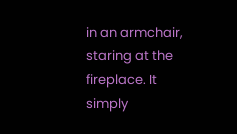in an armchair, staring at the fireplace. It simply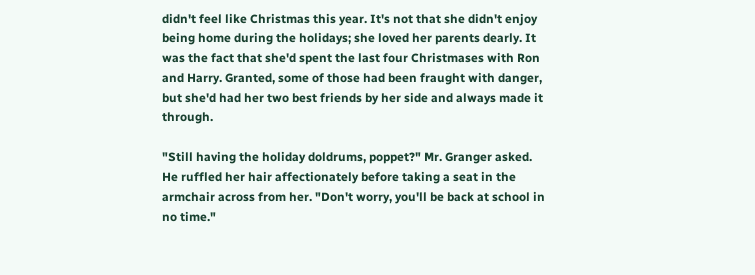didn't feel like Christmas this year. It's not that she didn't enjoy being home during the holidays; she loved her parents dearly. It was the fact that she'd spent the last four Christmases with Ron and Harry. Granted, some of those had been fraught with danger, but she'd had her two best friends by her side and always made it through.

"Still having the holiday doldrums, poppet?" Mr. Granger asked. He ruffled her hair affectionately before taking a seat in the armchair across from her. "Don't worry, you'll be back at school in no time."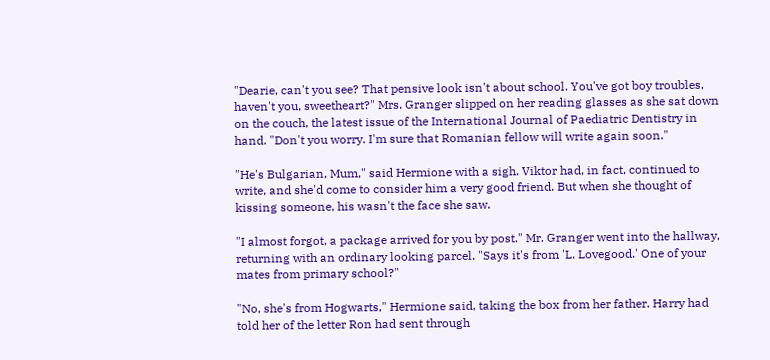"Dearie, can't you see? That pensive look isn't about school. You've got boy troubles, haven't you, sweetheart?" Mrs. Granger slipped on her reading glasses as she sat down on the couch, the latest issue of the International Journal of Paediatric Dentistry in hand. "Don't you worry. I'm sure that Romanian fellow will write again soon."

"He's Bulgarian, Mum," said Hermione with a sigh. Viktor had, in fact, continued to write, and she'd come to consider him a very good friend. But when she thought of kissing someone, his wasn't the face she saw.

"I almost forgot, a package arrived for you by post." Mr. Granger went into the hallway, returning with an ordinary looking parcel. "Says it's from 'L. Lovegood.' One of your mates from primary school?"

"No, she's from Hogwarts," Hermione said, taking the box from her father. Harry had told her of the letter Ron had sent through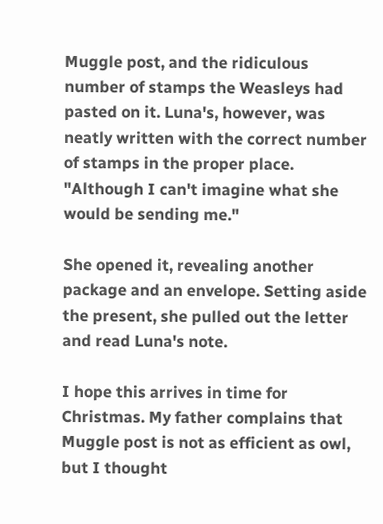Muggle post, and the ridiculous number of stamps the Weasleys had pasted on it. Luna's, however, was neatly written with the correct number of stamps in the proper place. "Although I can't imagine what she would be sending me."

She opened it, revealing another package and an envelope. Setting aside the present, she pulled out the letter and read Luna's note.

I hope this arrives in time for Christmas. My father complains that Muggle post is not as efficient as owl, but I thought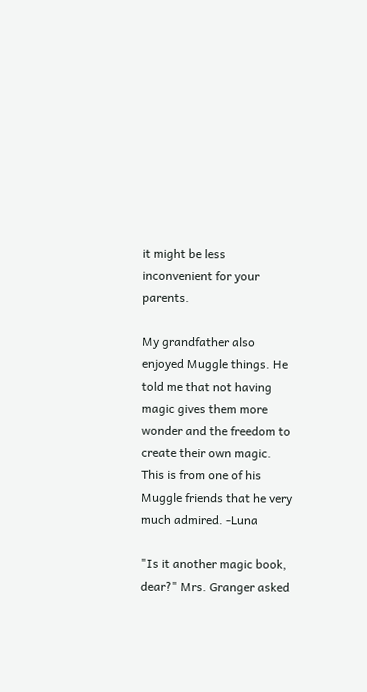it might be less inconvenient for your parents.

My grandfather also enjoyed Muggle things. He told me that not having magic gives them more wonder and the freedom to create their own magic. This is from one of his Muggle friends that he very much admired. -Luna

"Is it another magic book, dear?" Mrs. Granger asked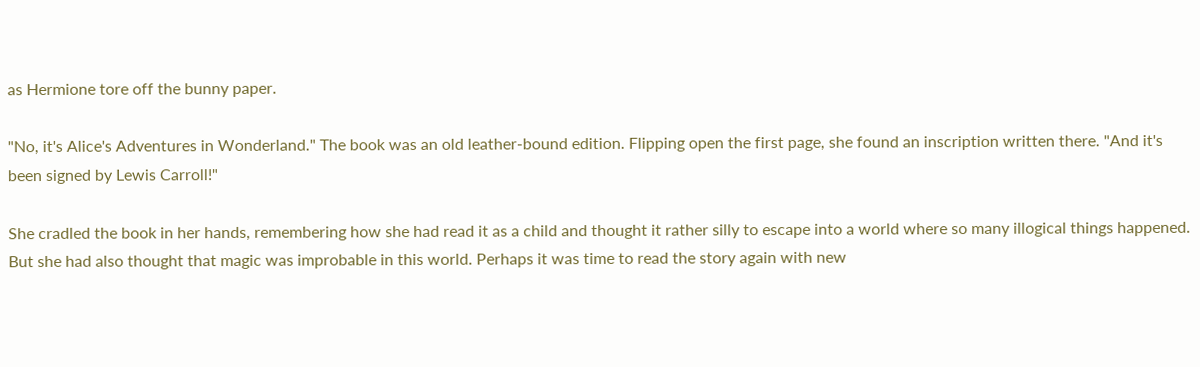as Hermione tore off the bunny paper.

"No, it's Alice's Adventures in Wonderland." The book was an old leather-bound edition. Flipping open the first page, she found an inscription written there. "And it's been signed by Lewis Carroll!"

She cradled the book in her hands, remembering how she had read it as a child and thought it rather silly to escape into a world where so many illogical things happened. But she had also thought that magic was improbable in this world. Perhaps it was time to read the story again with new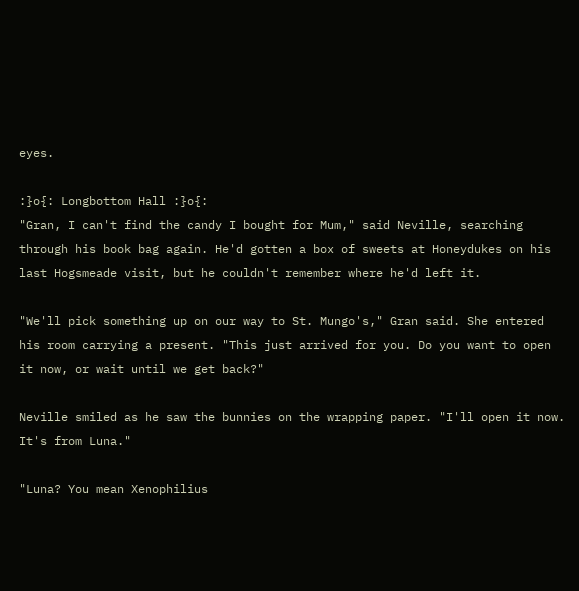eyes.

:}o{: Longbottom Hall :}o{:
"Gran, I can't find the candy I bought for Mum," said Neville, searching through his book bag again. He'd gotten a box of sweets at Honeydukes on his last Hogsmeade visit, but he couldn't remember where he'd left it.

"We'll pick something up on our way to St. Mungo's," Gran said. She entered his room carrying a present. "This just arrived for you. Do you want to open it now, or wait until we get back?"

Neville smiled as he saw the bunnies on the wrapping paper. "I'll open it now. It's from Luna."

"Luna? You mean Xenophilius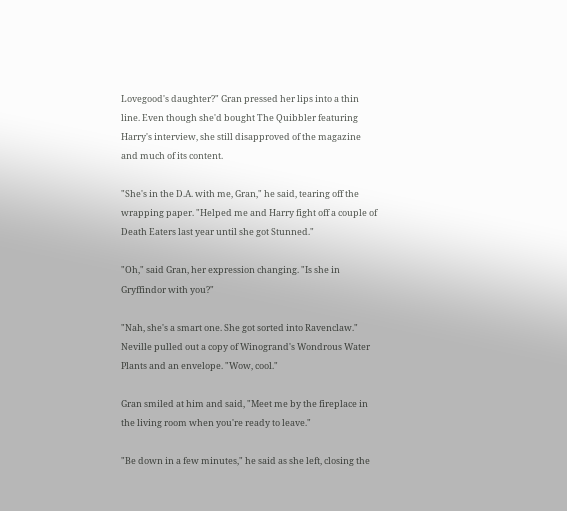Lovegood's daughter?" Gran pressed her lips into a thin line. Even though she'd bought The Quibbler featuring Harry's interview, she still disapproved of the magazine and much of its content.

"She's in the D.A. with me, Gran," he said, tearing off the wrapping paper. "Helped me and Harry fight off a couple of Death Eaters last year until she got Stunned."

"Oh," said Gran, her expression changing. "Is she in Gryffindor with you?"

"Nah, she's a smart one. She got sorted into Ravenclaw." Neville pulled out a copy of Winogrand's Wondrous Water Plants and an envelope. "Wow, cool."

Gran smiled at him and said, "Meet me by the fireplace in the living room when you're ready to leave."

"Be down in a few minutes," he said as she left, closing the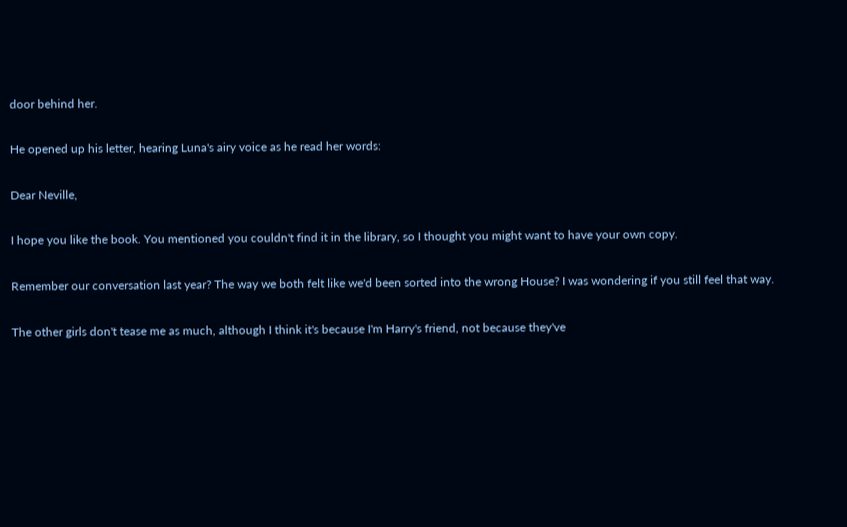door behind her.

He opened up his letter, hearing Luna's airy voice as he read her words:

Dear Neville,

I hope you like the book. You mentioned you couldn't find it in the library, so I thought you might want to have your own copy.

Remember our conversation last year? The way we both felt like we'd been sorted into the wrong House? I was wondering if you still feel that way.

The other girls don't tease me as much, although I think it's because I'm Harry's friend, not because they've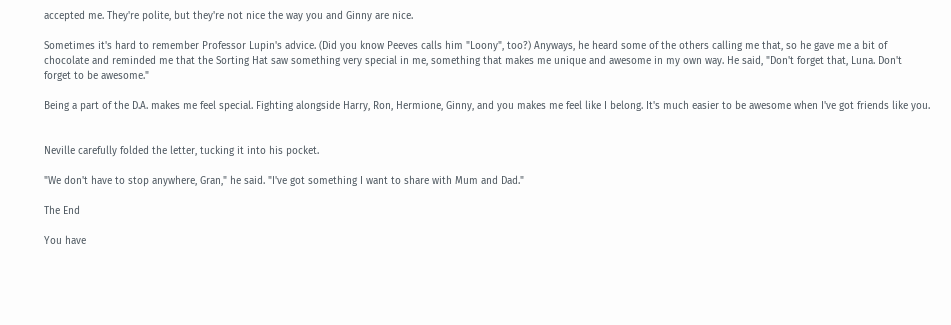accepted me. They're polite, but they're not nice the way you and Ginny are nice.

Sometimes it's hard to remember Professor Lupin's advice. (Did you know Peeves calls him "Loony", too?) Anyways, he heard some of the others calling me that, so he gave me a bit of chocolate and reminded me that the Sorting Hat saw something very special in me, something that makes me unique and awesome in my own way. He said, "Don't forget that, Luna. Don't forget to be awesome."

Being a part of the D.A. makes me feel special. Fighting alongside Harry, Ron, Hermione, Ginny, and you makes me feel like I belong. It's much easier to be awesome when I've got friends like you.


Neville carefully folded the letter, tucking it into his pocket.

"We don't have to stop anywhere, Gran," he said. "I've got something I want to share with Mum and Dad."

The End

You have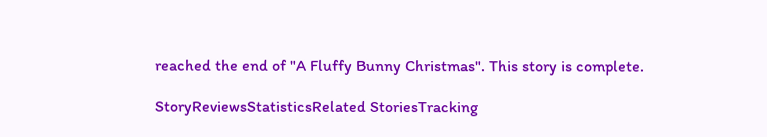reached the end of "A Fluffy Bunny Christmas". This story is complete.

StoryReviewsStatisticsRelated StoriesTracking